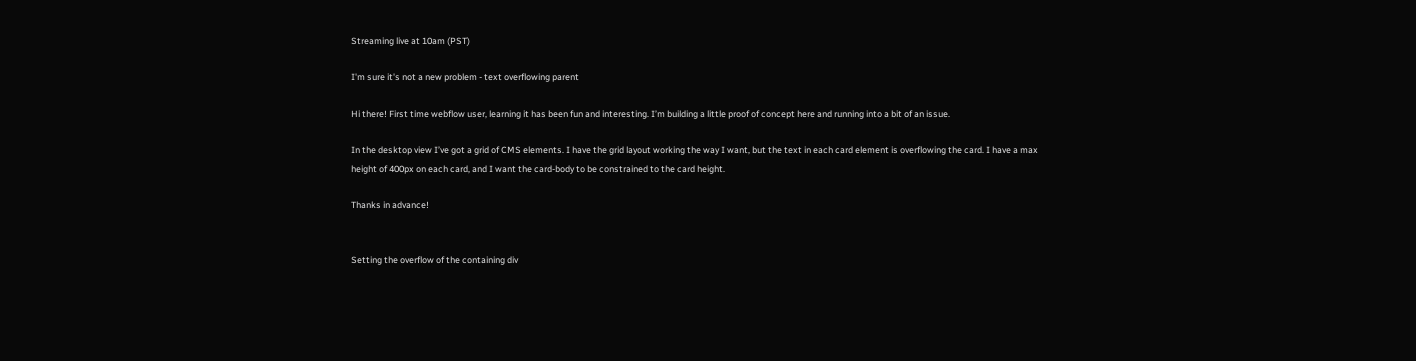Streaming live at 10am (PST)

I'm sure it's not a new problem - text overflowing parent

Hi there! First time webflow user, learning it has been fun and interesting. I’m building a little proof of concept here and running into a bit of an issue.

In the desktop view I’ve got a grid of CMS elements. I have the grid layout working the way I want, but the text in each card element is overflowing the card. I have a max height of 400px on each card, and I want the card-body to be constrained to the card height.

Thanks in advance!


Setting the overflow of the containing div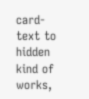card-text to hidden kind of works,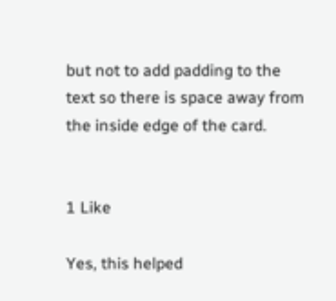but not to add padding to the text so there is space away from the inside edge of the card.


1 Like

Yes, this helped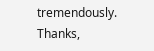tremendously. Thanks,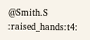@Smith.S :raised_hands:t4: